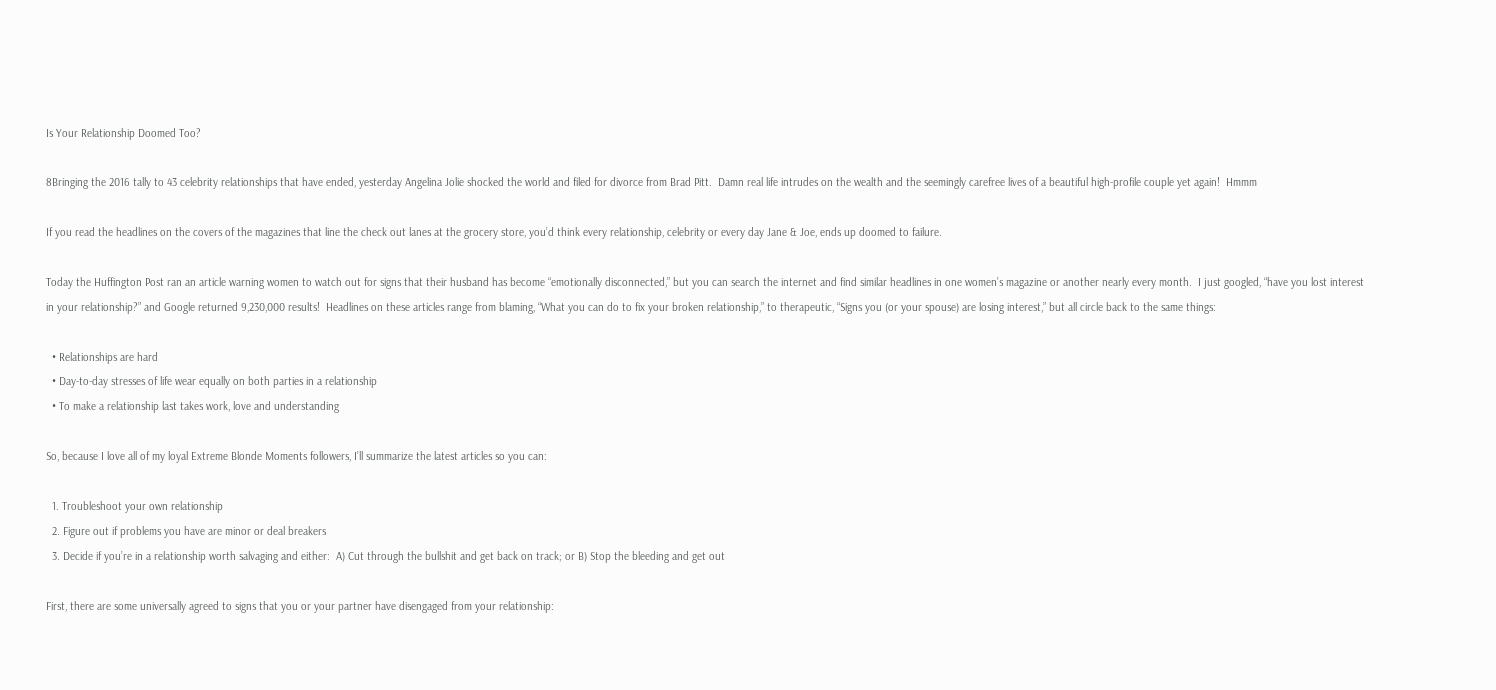Is Your Relationship Doomed Too?

8Bringing the 2016 tally to 43 celebrity relationships that have ended, yesterday Angelina Jolie shocked the world and filed for divorce from Brad Pitt.  Damn real life intrudes on the wealth and the seemingly carefree lives of a beautiful high-profile couple yet again!  Hmmm

If you read the headlines on the covers of the magazines that line the check out lanes at the grocery store, you’d think every relationship, celebrity or every day Jane & Joe, ends up doomed to failure.

Today the Huffington Post ran an article warning women to watch out for signs that their husband has become “emotionally disconnected,” but you can search the internet and find similar headlines in one women’s magazine or another nearly every month.  I just googled, “have you lost interest in your relationship?” and Google returned 9,230,000 results!  Headlines on these articles range from blaming, “What you can do to fix your broken relationship,” to therapeutic, “Signs you (or your spouse) are losing interest,” but all circle back to the same things:

  • Relationships are hard
  • Day-to-day stresses of life wear equally on both parties in a relationship
  • To make a relationship last takes work, love and understanding

So, because I love all of my loyal Extreme Blonde Moments followers, I’ll summarize the latest articles so you can:

  1. Troubleshoot your own relationship
  2. Figure out if problems you have are minor or deal breakers
  3. Decide if you’re in a relationship worth salvaging and either:  A) Cut through the bullshit and get back on track; or B) Stop the bleeding and get out

First, there are some universally agreed to signs that you or your partner have disengaged from your relationship: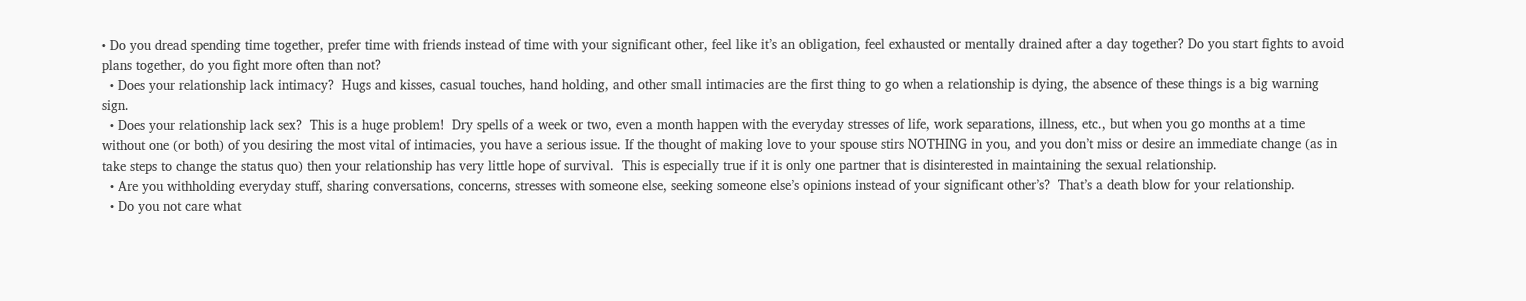• Do you dread spending time together, prefer time with friends instead of time with your significant other, feel like it’s an obligation, feel exhausted or mentally drained after a day together? Do you start fights to avoid plans together, do you fight more often than not?
  • Does your relationship lack intimacy?  Hugs and kisses, casual touches, hand holding, and other small intimacies are the first thing to go when a relationship is dying, the absence of these things is a big warning sign.
  • Does your relationship lack sex?  This is a huge problem!  Dry spells of a week or two, even a month happen with the everyday stresses of life, work separations, illness, etc., but when you go months at a time without one (or both) of you desiring the most vital of intimacies, you have a serious issue. If the thought of making love to your spouse stirs NOTHING in you, and you don’t miss or desire an immediate change (as in take steps to change the status quo) then your relationship has very little hope of survival.  This is especially true if it is only one partner that is disinterested in maintaining the sexual relationship.
  • Are you withholding everyday stuff, sharing conversations, concerns, stresses with someone else, seeking someone else’s opinions instead of your significant other’s?  That’s a death blow for your relationship.
  • Do you not care what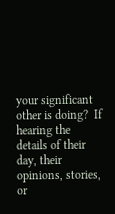your significant other is doing?  If hearing the details of their day, their opinions, stories, or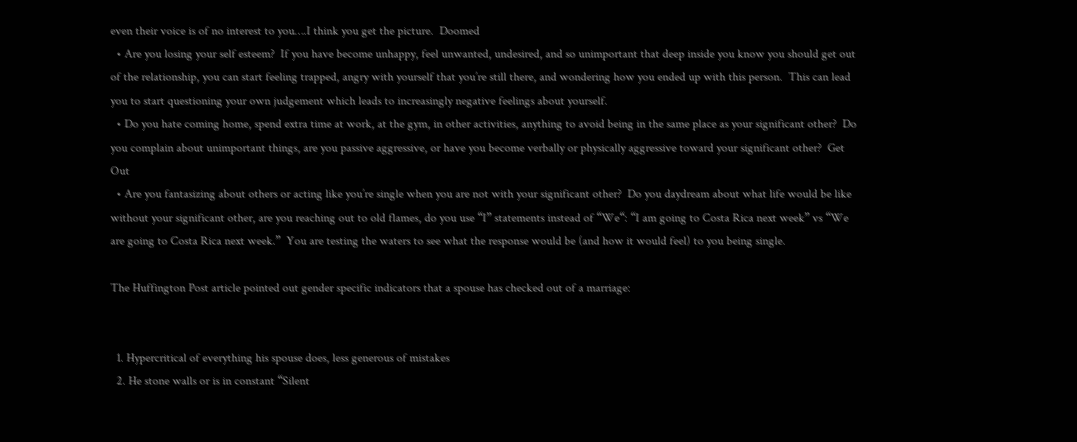even their voice is of no interest to you….I think you get the picture.  Doomed
  • Are you losing your self esteem?  If you have become unhappy, feel unwanted, undesired, and so unimportant that deep inside you know you should get out of the relationship, you can start feeling trapped, angry with yourself that you’re still there, and wondering how you ended up with this person.  This can lead you to start questioning your own judgement which leads to increasingly negative feelings about yourself.
  • Do you hate coming home, spend extra time at work, at the gym, in other activities, anything to avoid being in the same place as your significant other?  Do you complain about unimportant things, are you passive aggressive, or have you become verbally or physically aggressive toward your significant other?  Get Out
  • Are you fantasizing about others or acting like you’re single when you are not with your significant other?  Do you daydream about what life would be like without your significant other, are you reaching out to old flames, do you use “I” statements instead of “We“: “I am going to Costa Rica next week” vs “We are going to Costa Rica next week.”  You are testing the waters to see what the response would be (and how it would feel) to you being single.

The Huffington Post article pointed out gender specific indicators that a spouse has checked out of a marriage:


  1. Hypercritical of everything his spouse does, less generous of mistakes
  2. He stone walls or is in constant “Silent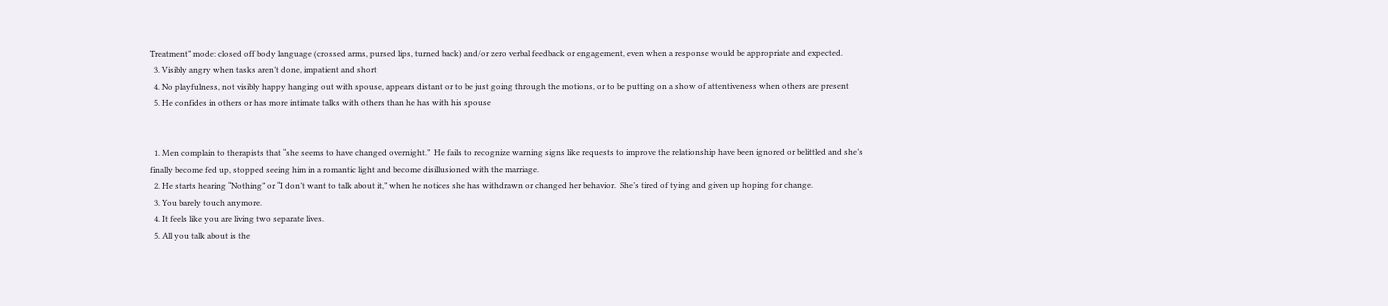Treatment” mode: closed off body language (crossed arms, pursed lips, turned back) and/or zero verbal feedback or engagement, even when a response would be appropriate and expected.
  3. Visibly angry when tasks aren’t done, impatient and short
  4. No playfulness, not visibly happy hanging out with spouse, appears distant or to be just going through the motions, or to be putting on a show of attentiveness when others are present
  5. He confides in others or has more intimate talks with others than he has with his spouse


  1. Men complain to therapists that “she seems to have changed overnight.”  He fails to recognize warning signs like requests to improve the relationship have been ignored or belittled and she’s finally become fed up, stopped seeing him in a romantic light and become disillusioned with the marriage.
  2. He starts hearing “Nothing” or “I don’t want to talk about it,” when he notices she has withdrawn or changed her behavior.  She’s tired of tying and given up hoping for change.
  3. You barely touch anymore.
  4. It feels like you are living two separate lives.
  5. All you talk about is the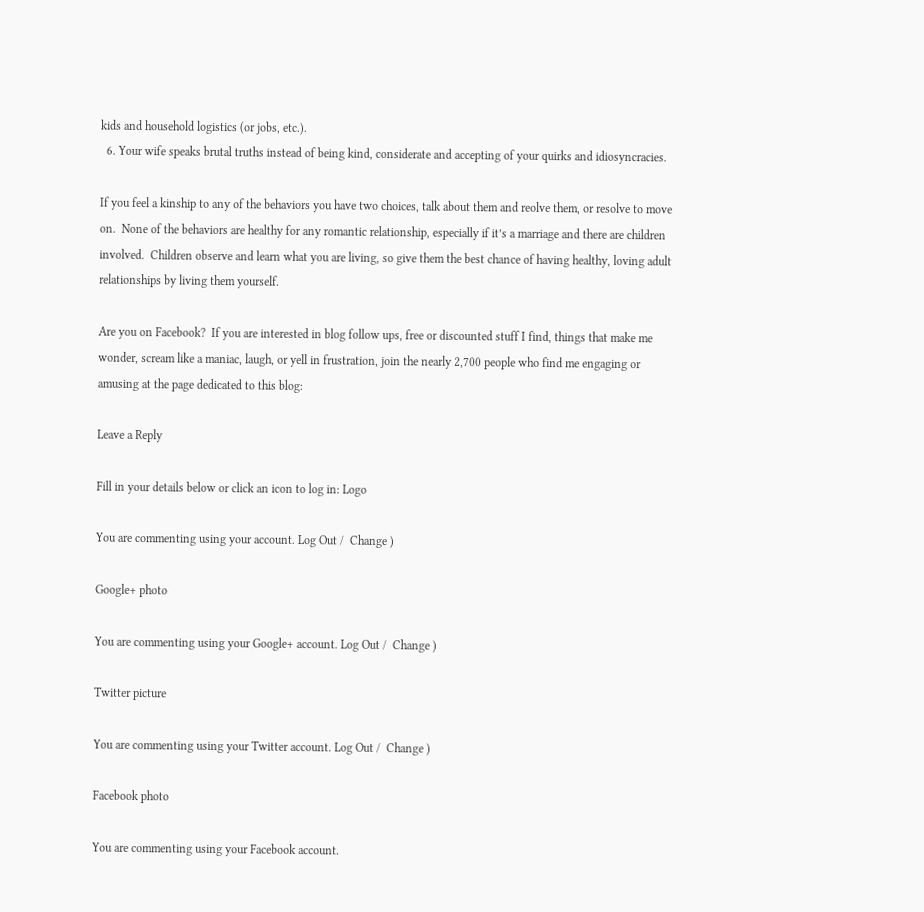kids and household logistics (or jobs, etc.).
  6. Your wife speaks brutal truths instead of being kind, considerate and accepting of your quirks and idiosyncracies.

If you feel a kinship to any of the behaviors you have two choices, talk about them and reolve them, or resolve to move on.  None of the behaviors are healthy for any romantic relationship, especially if it’s a marriage and there are children involved.  Children observe and learn what you are living, so give them the best chance of having healthy, loving adult relationships by living them yourself.

Are you on Facebook?  If you are interested in blog follow ups, free or discounted stuff I find, things that make me wonder, scream like a maniac, laugh, or yell in frustration, join the nearly 2,700 people who find me engaging or amusing at the page dedicated to this blog:

Leave a Reply

Fill in your details below or click an icon to log in: Logo

You are commenting using your account. Log Out /  Change )

Google+ photo

You are commenting using your Google+ account. Log Out /  Change )

Twitter picture

You are commenting using your Twitter account. Log Out /  Change )

Facebook photo

You are commenting using your Facebook account.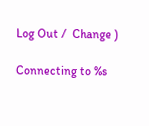Log Out /  Change )

Connecting to %s